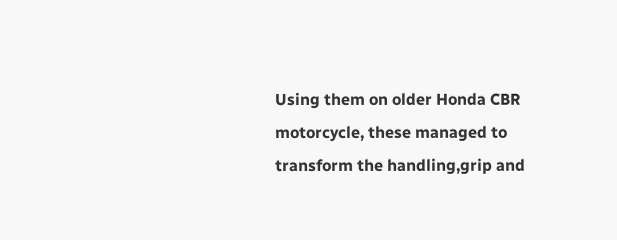Using them on older Honda CBR motorcycle, these managed to transform the handling,grip and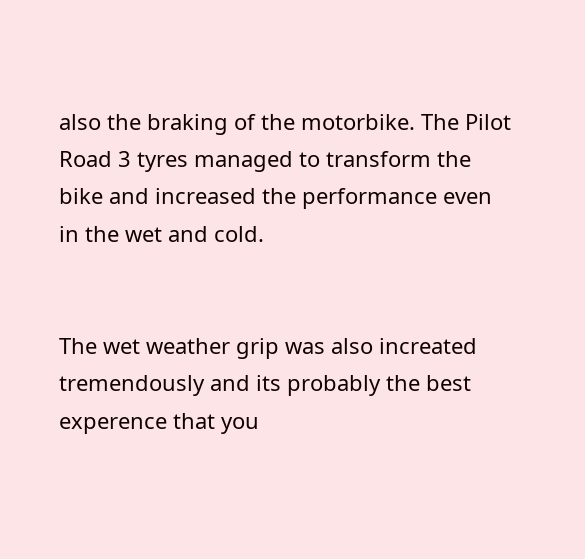also the braking of the motorbike. The Pilot Road 3 tyres managed to transform the bike and increased the performance even in the wet and cold.


The wet weather grip was also increated tremendously and its probably the best experence that you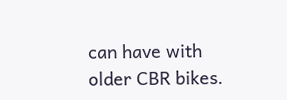can have with older CBR bikes.